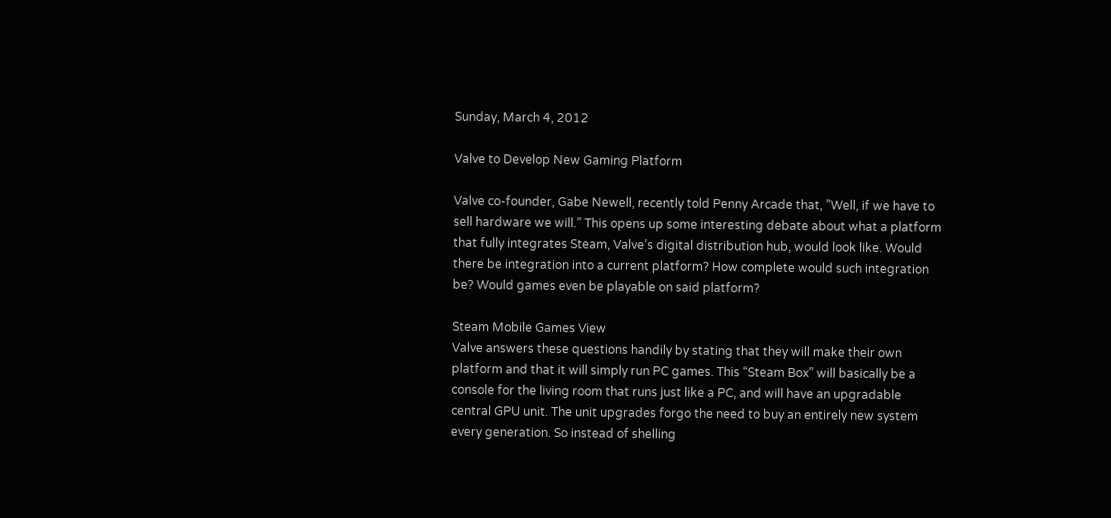Sunday, March 4, 2012

Valve to Develop New Gaming Platform

Valve co-founder, Gabe Newell, recently told Penny Arcade that, ”Well, if we have to sell hardware we will.” This opens up some interesting debate about what a platform that fully integrates Steam, Valve’s digital distribution hub, would look like. Would there be integration into a current platform? How complete would such integration be? Would games even be playable on said platform?

Steam Mobile Games View
Valve answers these questions handily by stating that they will make their own platform and that it will simply run PC games. This “Steam Box” will basically be a console for the living room that runs just like a PC, and will have an upgradable central GPU unit. The unit upgrades forgo the need to buy an entirely new system every generation. So instead of shelling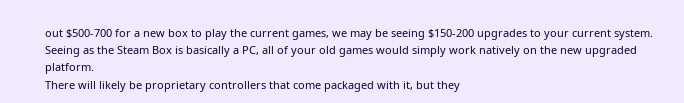out $500-700 for a new box to play the current games, we may be seeing $150-200 upgrades to your current system. Seeing as the Steam Box is basically a PC, all of your old games would simply work natively on the new upgraded platform.
There will likely be proprietary controllers that come packaged with it, but they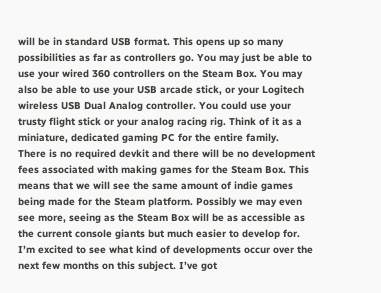will be in standard USB format. This opens up so many possibilities as far as controllers go. You may just be able to use your wired 360 controllers on the Steam Box. You may also be able to use your USB arcade stick, or your Logitech wireless USB Dual Analog controller. You could use your trusty flight stick or your analog racing rig. Think of it as a miniature, dedicated gaming PC for the entire family.
There is no required devkit and there will be no development fees associated with making games for the Steam Box. This means that we will see the same amount of indie games being made for the Steam platform. Possibly we may even see more, seeing as the Steam Box will be as accessible as the current console giants but much easier to develop for.
I’m excited to see what kind of developments occur over the next few months on this subject. I’ve got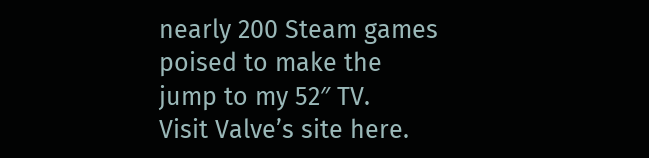nearly 200 Steam games poised to make the jump to my 52″ TV.
Visit Valve’s site here.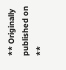** Originally published on **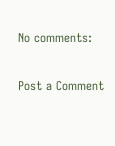No comments:

Post a Comment